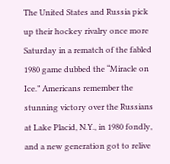The United States and Russia pick up their hockey rivalry once more Saturday in a rematch of the fabled 1980 game dubbed the “Miracle on Ice.” Americans remember the stunning victory over the Russians at Lake Placid, N.Y., in 1980 fondly, and a new generation got to relive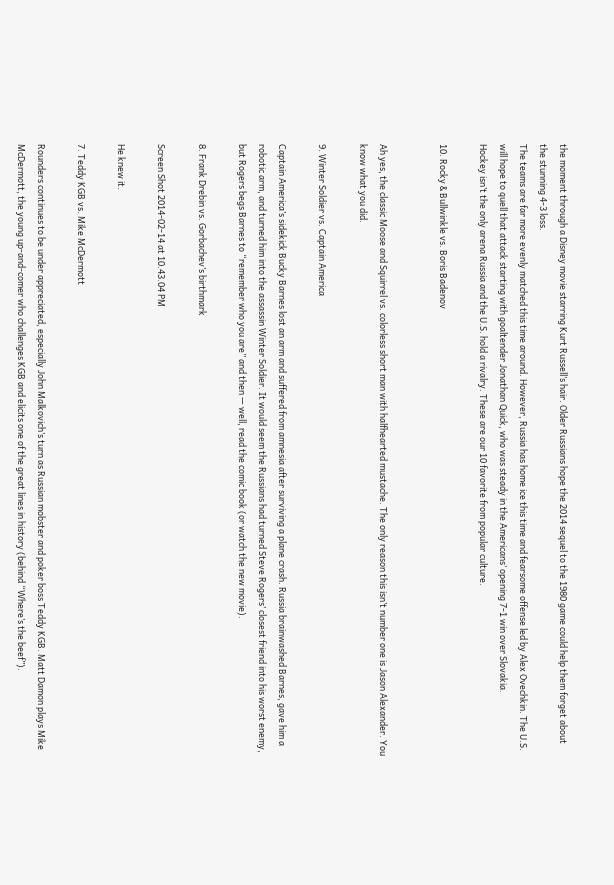the moment through a Disney movie starring Kurt Russell’s hair. Older Russians hope the 2014 sequel to the 1980 game could help them forget about the stunning 4-3 loss.
The teams are far more evenly matched this time around. However, Russia has home ice this time and fearsome offense led by Alex Ovechkin. The U.S. will hope to quell that attack starting with goaltender Jonathan Quick, who was steady in the Americans’ opening 7-1 win over Slovakia.
Hockey isn’t the only arena Russia and the U.S. hold a rivalry. These are our 10 favorite from popular culture.

10. Rocky & Bullwinkle vs. Boris Badenov


Ah yes, the classic Moose and Squirrel vs. colorless short man with halfhearted mustache. The only reason this isn’t number one is Jason Alexander. You know what you did.

9. Winter Soldier vs. Captain America

Captain America’s sidekick Bucky Barnes lost an arm and suffered from amnesia after surviving a plane crash. Russia brainwashed Barnes, gave him a robotic arm, and turned him into the assassin Winter Soldier. It would seem the Russians had turned Steve Rogers’ closest friend into his worst enemy, but Rogers begs Barnes to “remember who you are” and then — well, read the comic book (or watch the new movie).

8. Frank Drebin vs. Gorbachev’s birthmark

Screen Shot 2014-02-14 at 10.43.04 PM

He knew it.

7. Teddy KGB vs. Mike McDermott

Rounders continues to be under appreciated, especially John Malkovich’s turn as Russian mobster and poker boss Teddy KGB. Matt Damon plays Mike McDermott, the young up-and-comer who challenges KGB and elicits one of the great lines in history (behind “Where’s the beef”).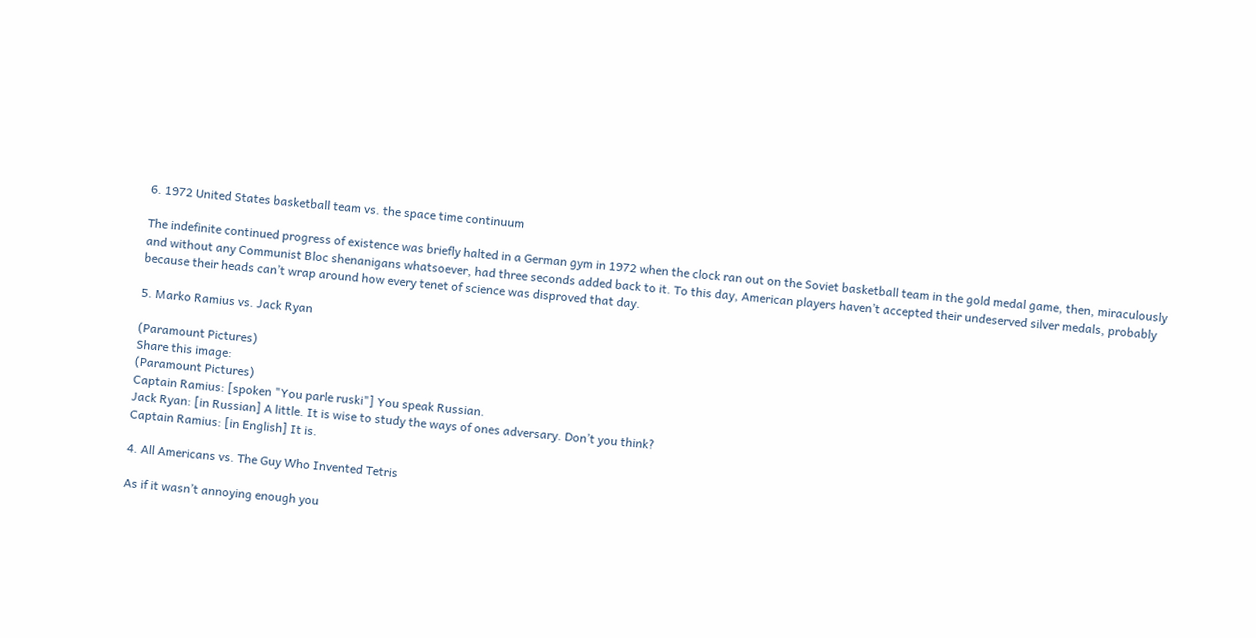6. 1972 United States basketball team vs. the space time continuum

The indefinite continued progress of existence was briefly halted in a German gym in 1972 when the clock ran out on the Soviet basketball team in the gold medal game, then, miraculously and without any Communist Bloc shenanigans whatsoever, had three seconds added back to it. To this day, American players haven’t accepted their undeserved silver medals, probably because their heads can’t wrap around how every tenet of science was disproved that day.

5. Marko Ramius vs. Jack Ryan

(Paramount Pictures)
Share this image:
(Paramount Pictures)
Captain Ramius: [spoken "You parle ruski"] You speak Russian.
Jack Ryan: [in Russian] A little. It is wise to study the ways of ones adversary. Don’t you think?
Captain Ramius: [in English] It is.

4. All Americans vs. The Guy Who Invented Tetris

As if it wasn’t annoying enough you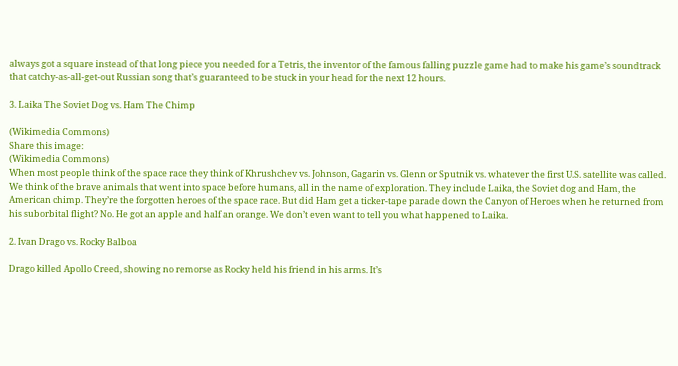always got a square instead of that long piece you needed for a Tetris, the inventor of the famous falling puzzle game had to make his game’s soundtrack that catchy-as-all-get-out Russian song that’s guaranteed to be stuck in your head for the next 12 hours.

3. Laika The Soviet Dog vs. Ham The Chimp

(Wikimedia Commons)
Share this image:
(Wikimedia Commons)
When most people think of the space race they think of Khrushchev vs. Johnson, Gagarin vs. Glenn or Sputnik vs. whatever the first U.S. satellite was called. We think of the brave animals that went into space before humans, all in the name of exploration. They include Laika, the Soviet dog and Ham, the American chimp. They’re the forgotten heroes of the space race. But did Ham get a ticker-tape parade down the Canyon of Heroes when he returned from his suborbital flight? No. He got an apple and half an orange. We don’t even want to tell you what happened to Laika.

2. Ivan Drago vs. Rocky Balboa

Drago killed Apollo Creed, showing no remorse as Rocky held his friend in his arms. It’s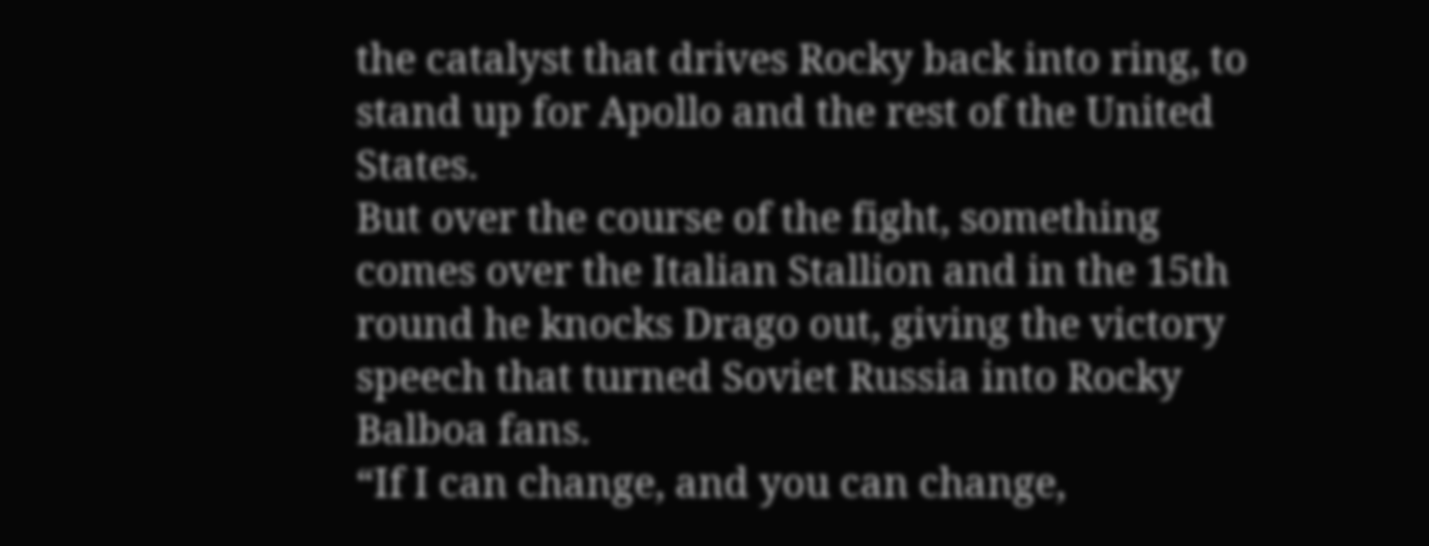the catalyst that drives Rocky back into ring, to stand up for Apollo and the rest of the United States.
But over the course of the fight, something comes over the Italian Stallion and in the 15th round he knocks Drago out, giving the victory speech that turned Soviet Russia into Rocky Balboa fans.
“If I can change, and you can change,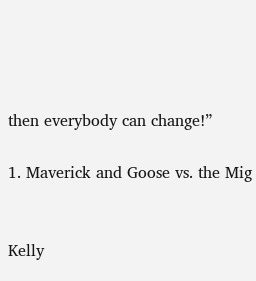then everybody can change!”

1. Maverick and Goose vs. the Mig


Kelly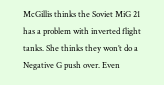McGillis thinks the Soviet MiG 21 has a problem with inverted flight tanks. She thinks they won’t do a Negative G push over. Even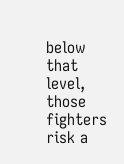below that level, those fighters risk a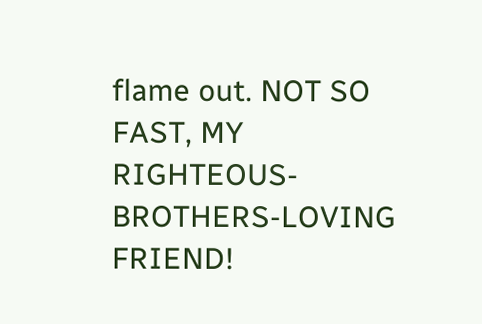flame out. NOT SO FAST, MY RIGHTEOUS-BROTHERS-LOVING FRIEND!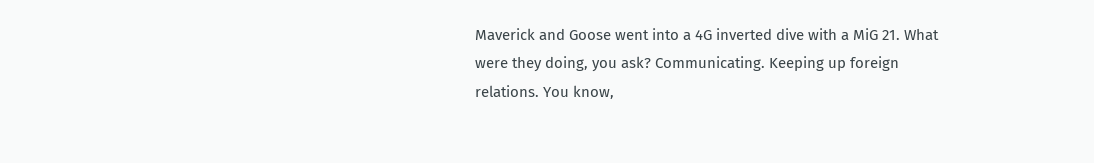Maverick and Goose went into a 4G inverted dive with a MiG 21. What were they doing, you ask? Communicating. Keeping up foreign relations. You know,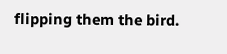flipping them the bird.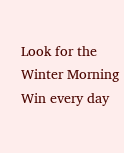Look for the Winter Morning Win every day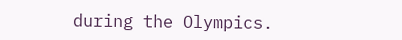during the Olympics.